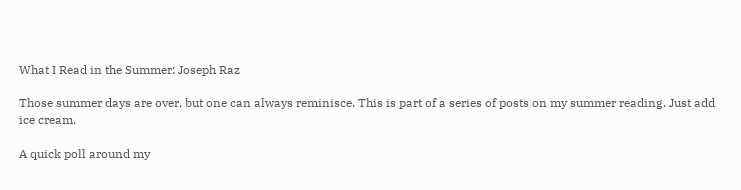What I Read in the Summer: Joseph Raz

Those summer days are over, but one can always reminisce. This is part of a series of posts on my summer reading. Just add ice cream.

A quick poll around my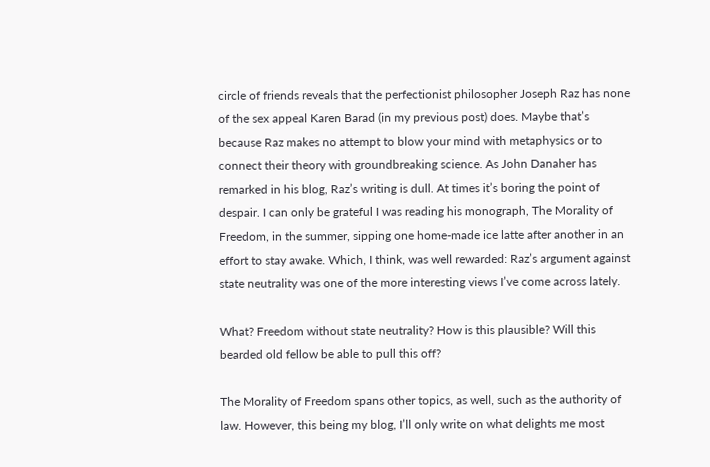circle of friends reveals that the perfectionist philosopher Joseph Raz has none of the sex appeal Karen Barad (in my previous post) does. Maybe that’s because Raz makes no attempt to blow your mind with metaphysics or to connect their theory with groundbreaking science. As John Danaher has remarked in his blog, Raz’s writing is dull. At times it’s boring the point of despair. I can only be grateful I was reading his monograph, The Morality of Freedom, in the summer, sipping one home-made ice latte after another in an effort to stay awake. Which, I think, was well rewarded: Raz’s argument against state neutrality was one of the more interesting views I’ve come across lately.

What? Freedom without state neutrality? How is this plausible? Will this bearded old fellow be able to pull this off?

The Morality of Freedom spans other topics, as well, such as the authority of law. However, this being my blog, I’ll only write on what delights me most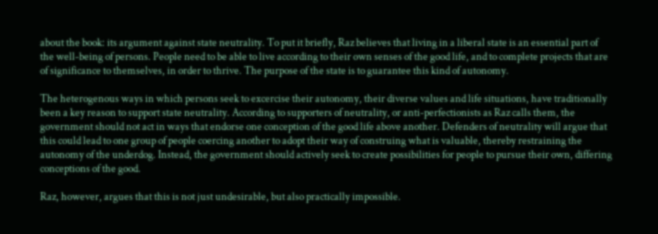about the book: its argument against state neutrality. To put it briefly, Raz believes that living in a liberal state is an essential part of the well-being of persons. People need to be able to live according to their own senses of the good life, and to complete projects that are of significance to themselves, in order to thrive. The purpose of the state is to guarantee this kind of autonomy.

The heterogenous ways in which persons seek to excercise their autonomy, their diverse values and life situations, have traditionally been a key reason to support state neutrality. According to supporters of neutrality, or anti-perfectionists as Raz calls them, the government should not act in ways that endorse one conception of the good life above another. Defenders of neutrality will argue that this could lead to one group of people coercing another to adopt their way of construing what is valuable, thereby restraining the autonomy of the underdog. Instead, the government should actively seek to create possibilities for people to pursue their own, differing conceptions of the good.

Raz, however, argues that this is not just undesirable, but also practically impossible.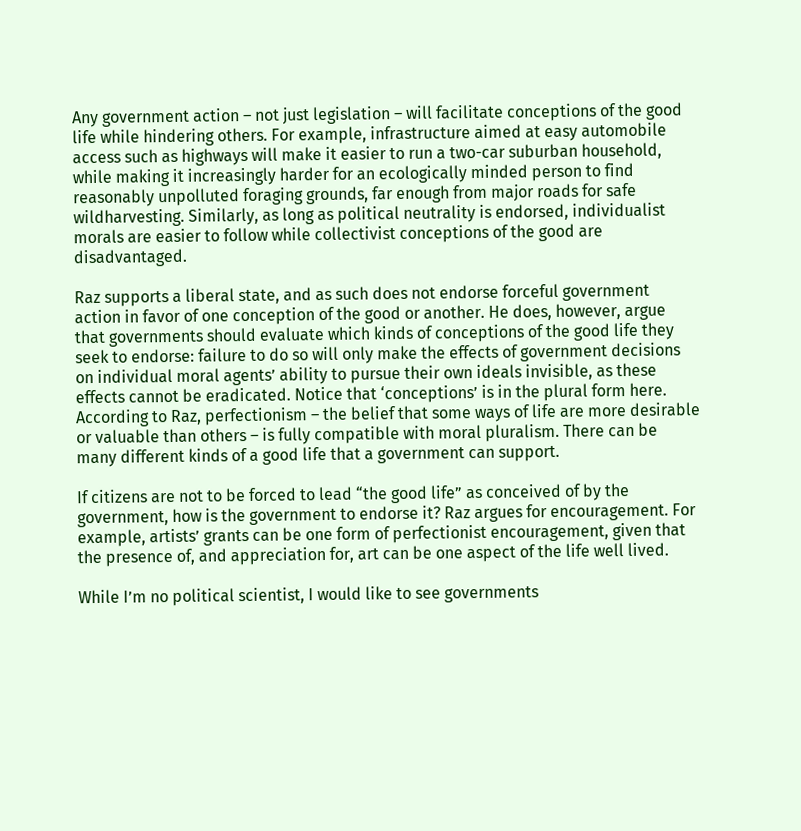Any government action – not just legislation – will facilitate conceptions of the good life while hindering others. For example, infrastructure aimed at easy automobile access such as highways will make it easier to run a two-car suburban household, while making it increasingly harder for an ecologically minded person to find reasonably unpolluted foraging grounds, far enough from major roads for safe wildharvesting. Similarly, as long as political neutrality is endorsed, individualist morals are easier to follow while collectivist conceptions of the good are disadvantaged.

Raz supports a liberal state, and as such does not endorse forceful government action in favor of one conception of the good or another. He does, however, argue that governments should evaluate which kinds of conceptions of the good life they seek to endorse: failure to do so will only make the effects of government decisions on individual moral agents’ ability to pursue their own ideals invisible, as these effects cannot be eradicated. Notice that ‘conceptions’ is in the plural form here. According to Raz, perfectionism – the belief that some ways of life are more desirable or valuable than others – is fully compatible with moral pluralism. There can be many different kinds of a good life that a government can support.

If citizens are not to be forced to lead “the good life” as conceived of by the government, how is the government to endorse it? Raz argues for encouragement. For example, artists’ grants can be one form of perfectionist encouragement, given that the presence of, and appreciation for, art can be one aspect of the life well lived.

While I’m no political scientist, I would like to see governments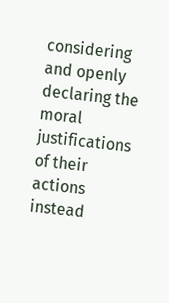considering and openly declaring the moral justifications of their actions instead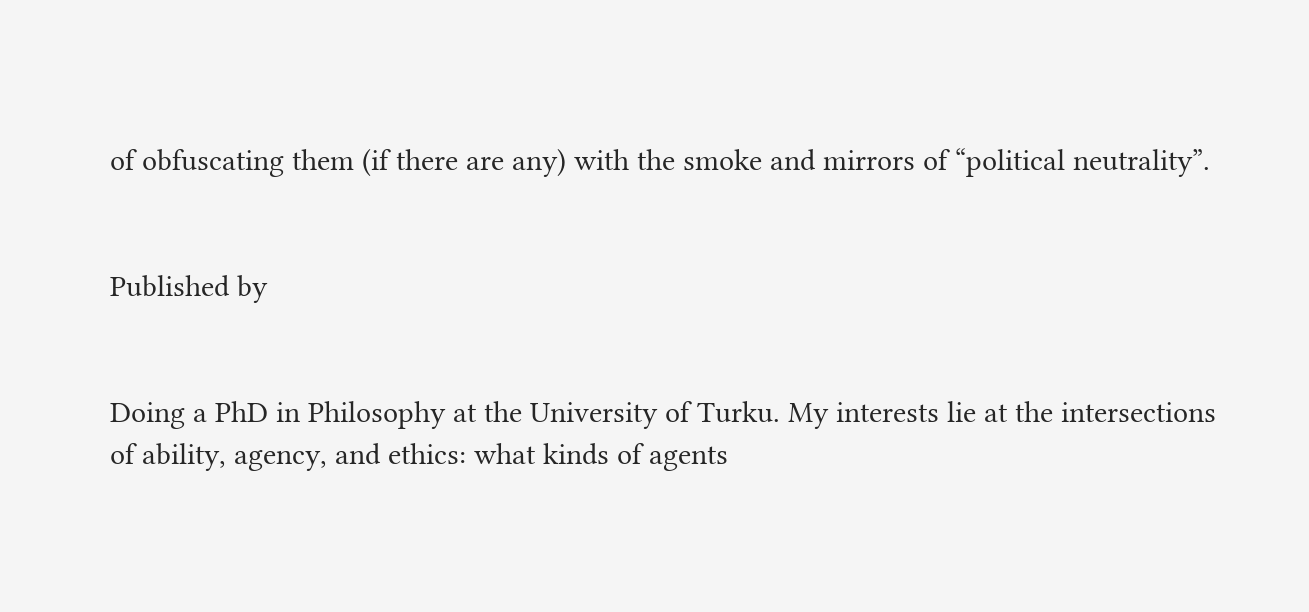of obfuscating them (if there are any) with the smoke and mirrors of “political neutrality”.


Published by


Doing a PhD in Philosophy at the University of Turku. My interests lie at the intersections of ability, agency, and ethics: what kinds of agents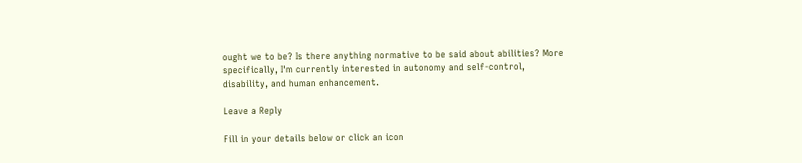ought we to be? Is there anything normative to be said about abilities? More specifically, I'm currently interested in autonomy and self-control, disability, and human enhancement.

Leave a Reply

Fill in your details below or click an icon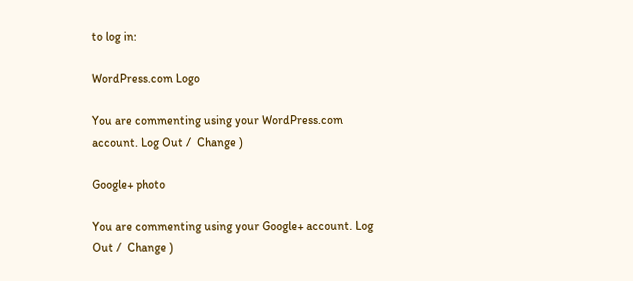to log in:

WordPress.com Logo

You are commenting using your WordPress.com account. Log Out /  Change )

Google+ photo

You are commenting using your Google+ account. Log Out /  Change )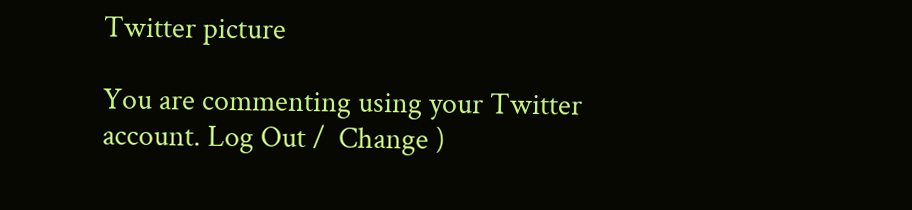Twitter picture

You are commenting using your Twitter account. Log Out /  Change )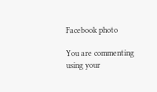Facebook photo

You are commenting using your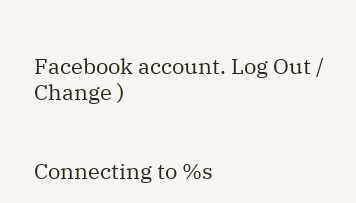Facebook account. Log Out /  Change )


Connecting to %s